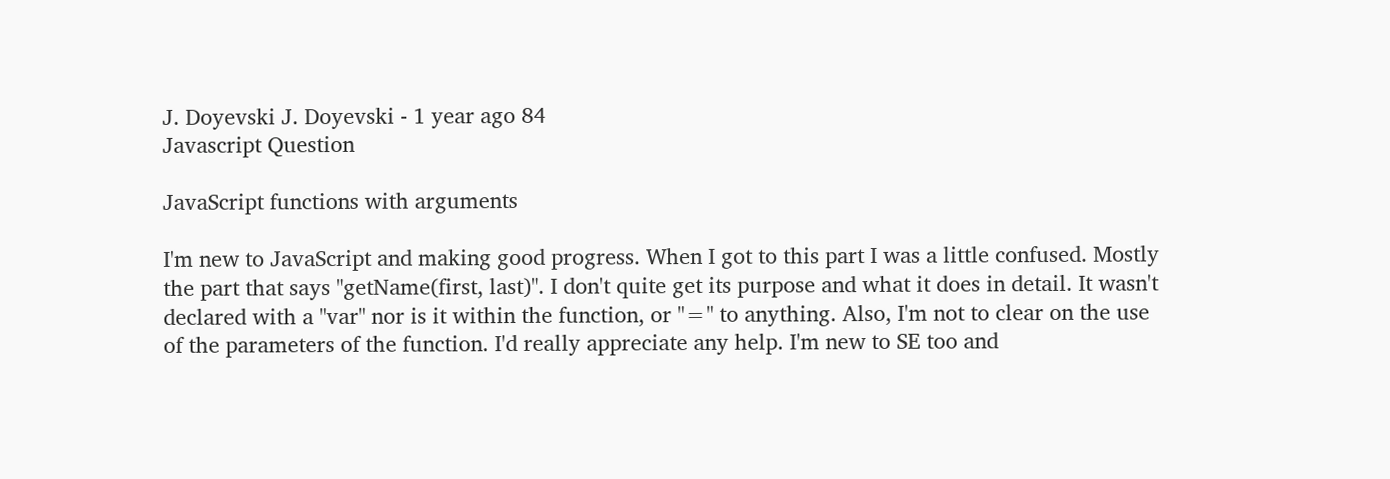J. Doyevski J. Doyevski - 1 year ago 84
Javascript Question

JavaScript functions with arguments

I'm new to JavaScript and making good progress. When I got to this part I was a little confused. Mostly the part that says "getName(first, last)". I don't quite get its purpose and what it does in detail. It wasn't declared with a "var" nor is it within the function, or "=" to anything. Also, I'm not to clear on the use of the parameters of the function. I'd really appreciate any help. I'm new to SE too and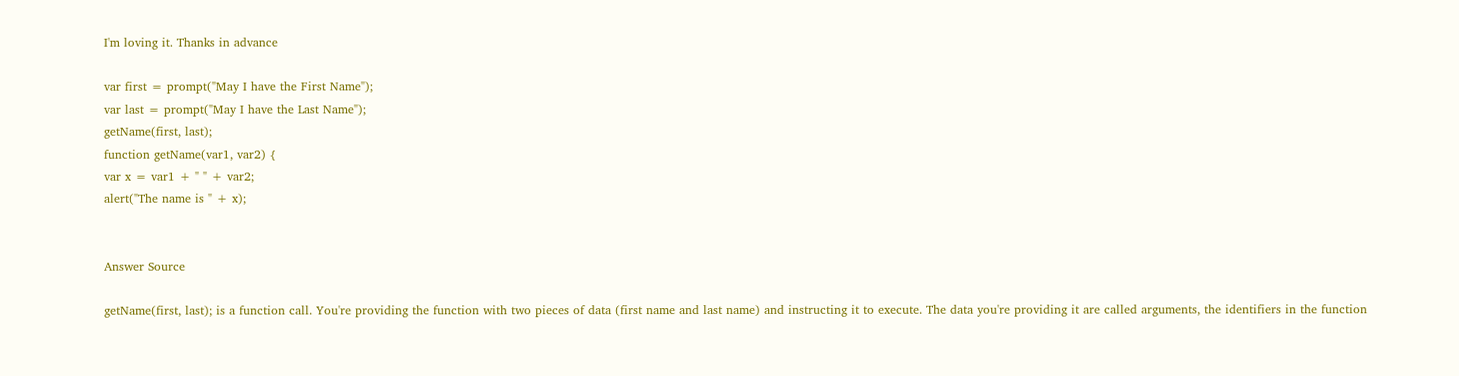I'm loving it. Thanks in advance

var first = prompt("May I have the First Name");
var last = prompt("May I have the Last Name");
getName(first, last);
function getName(var1, var2) {
var x = var1 + " " + var2;
alert("The name is " + x);


Answer Source

getName(first, last); is a function call. You're providing the function with two pieces of data (first name and last name) and instructing it to execute. The data you're providing it are called arguments, the identifiers in the function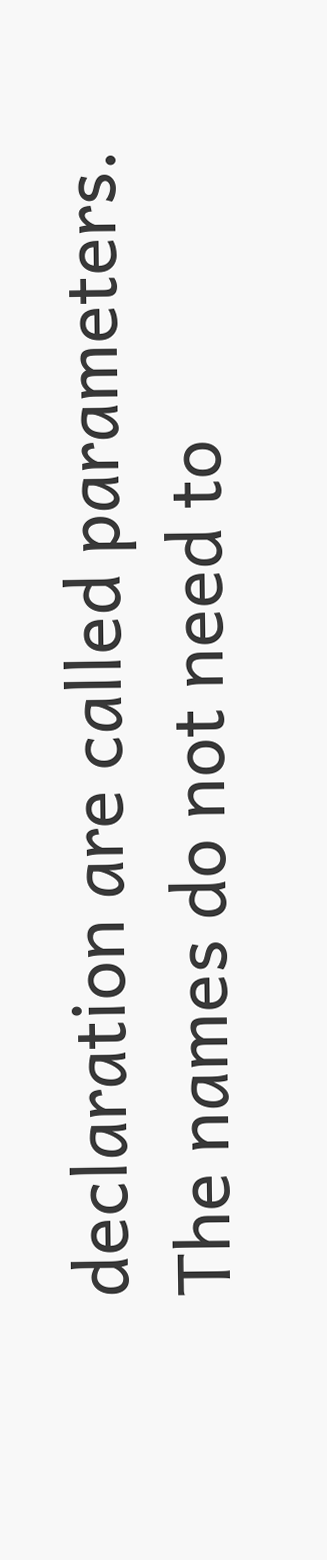declaration are called parameters. The names do not need to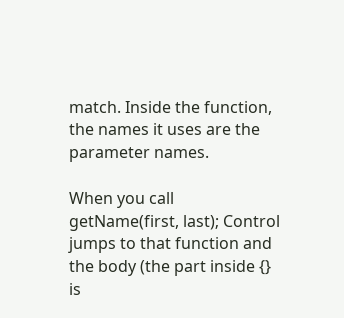match. Inside the function, the names it uses are the parameter names.

When you call getName(first, last); Control jumps to that function and the body (the part inside {} is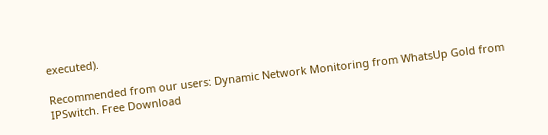executed).

Recommended from our users: Dynamic Network Monitoring from WhatsUp Gold from IPSwitch. Free Download